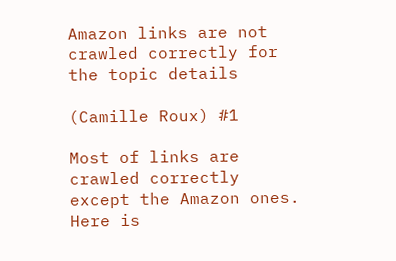Amazon links are not crawled correctly for the topic details

(Camille Roux) #1

Most of links are crawled correctly except the Amazon ones. Here is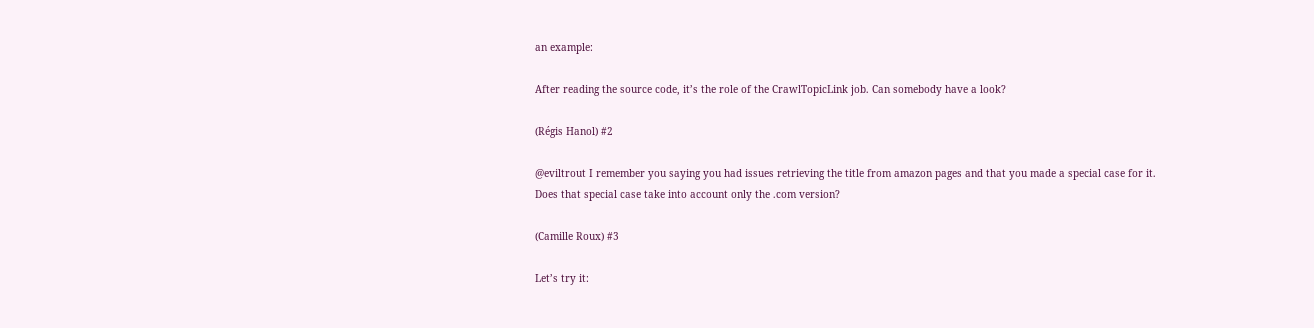an example:

After reading the source code, it’s the role of the CrawlTopicLink job. Can somebody have a look?

(Régis Hanol) #2

@eviltrout I remember you saying you had issues retrieving the title from amazon pages and that you made a special case for it. Does that special case take into account only the .com version?

(Camille Roux) #3

Let’s try it: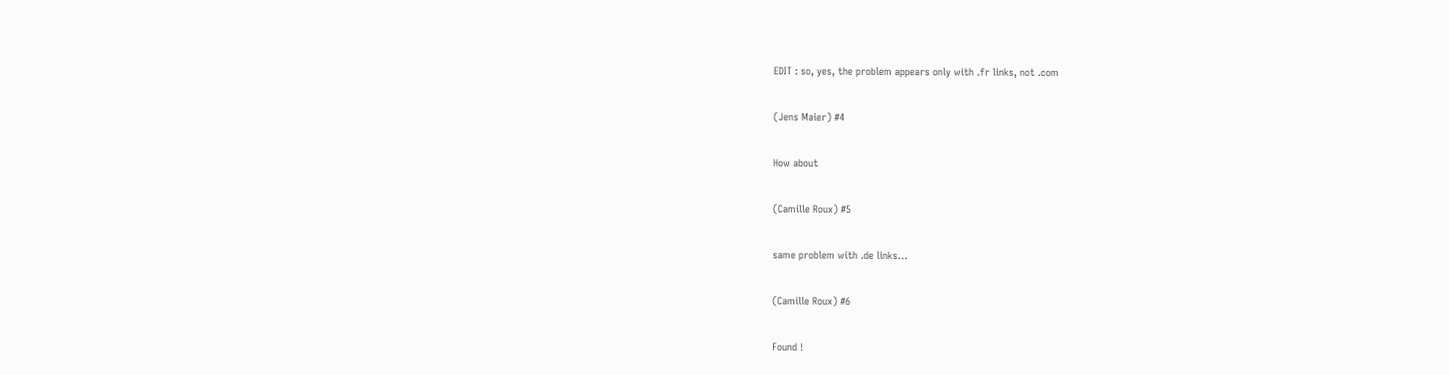EDIT : so, yes, the problem appears only with .fr links, not .com

(Jens Maier) #4

How about

(Camille Roux) #5

same problem with .de links…

(Camille Roux) #6

Found !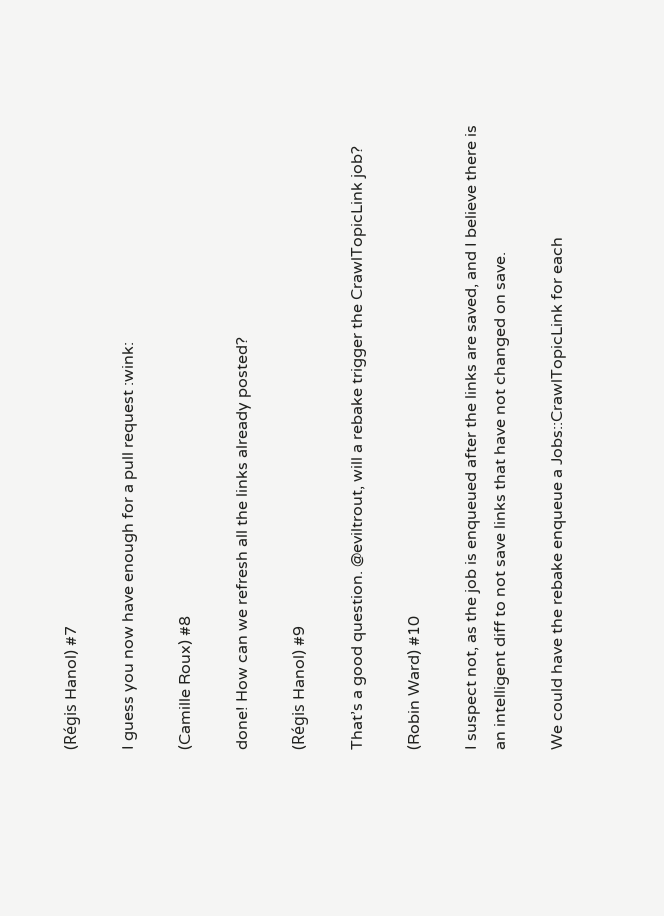(Régis Hanol) #7

I guess you now have enough for a pull request :wink:

(Camille Roux) #8

done! How can we refresh all the links already posted?

(Régis Hanol) #9

That’s a good question. @eviltrout, will a rebake trigger the CrawlTopicLink job?

(Robin Ward) #10

I suspect not, as the job is enqueued after the links are saved, and I believe there is an intelligent diff to not save links that have not changed on save.

We could have the rebake enqueue a Jobs::CrawlTopicLink for each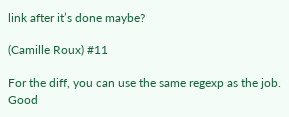link after it’s done maybe?

(Camille Roux) #11

For the diff, you can use the same regexp as the job.
Good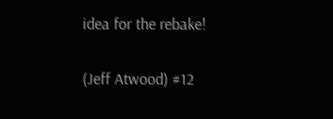idea for the rebake!

(Jeff Atwood) #12